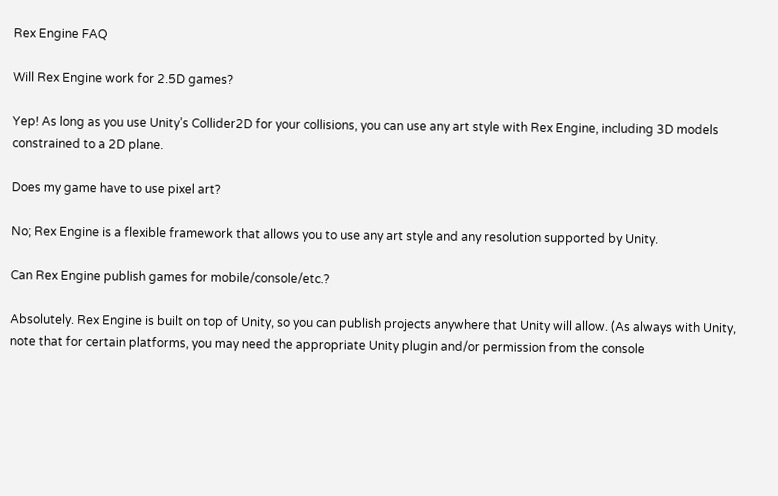Rex Engine FAQ

Will Rex Engine work for 2.5D games?

Yep! As long as you use Unity’s Collider2D for your collisions, you can use any art style with Rex Engine, including 3D models constrained to a 2D plane.

Does my game have to use pixel art?

No; Rex Engine is a flexible framework that allows you to use any art style and any resolution supported by Unity.

Can Rex Engine publish games for mobile/console/etc.?

Absolutely. Rex Engine is built on top of Unity, so you can publish projects anywhere that Unity will allow. (As always with Unity, note that for certain platforms, you may need the appropriate Unity plugin and/or permission from the console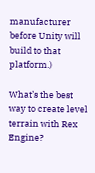manufacturer before Unity will build to that platform.)

What’s the best way to create level terrain with Rex Engine?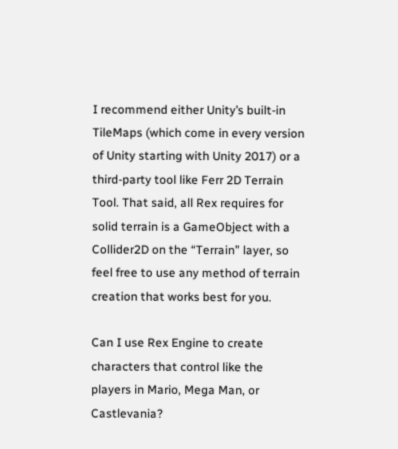I recommend either Unity’s built-in TileMaps (which come in every version of Unity starting with Unity 2017) or a third-party tool like Ferr 2D Terrain Tool. That said, all Rex requires for solid terrain is a GameObject with a Collider2D on the “Terrain” layer, so feel free to use any method of terrain creation that works best for you.

Can I use Rex Engine to create characters that control like the players in Mario, Mega Man, or Castlevania?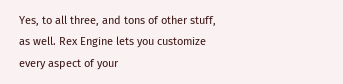Yes, to all three, and tons of other stuff, as well. Rex Engine lets you customize every aspect of your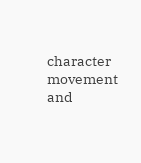character movement and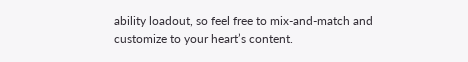ability loadout, so feel free to mix-and-match and customize to your heart’s content.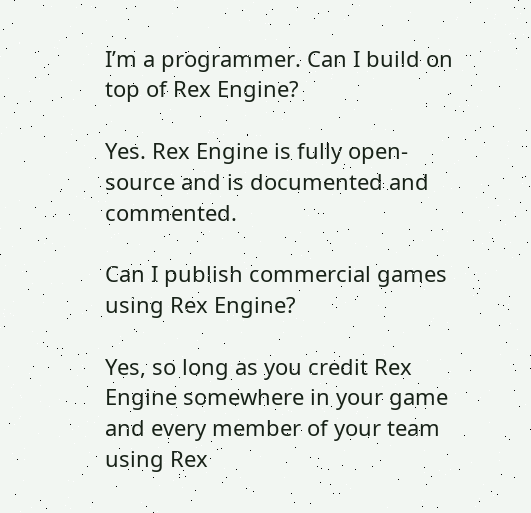I’m a programmer. Can I build on top of Rex Engine?

Yes. Rex Engine is fully open-source and is documented and commented.

Can I publish commercial games using Rex Engine?

Yes, so long as you credit Rex Engine somewhere in your game and every member of your team using Rex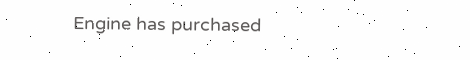Engine has purchased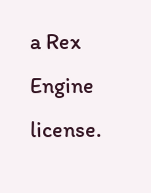a Rex Engine license.